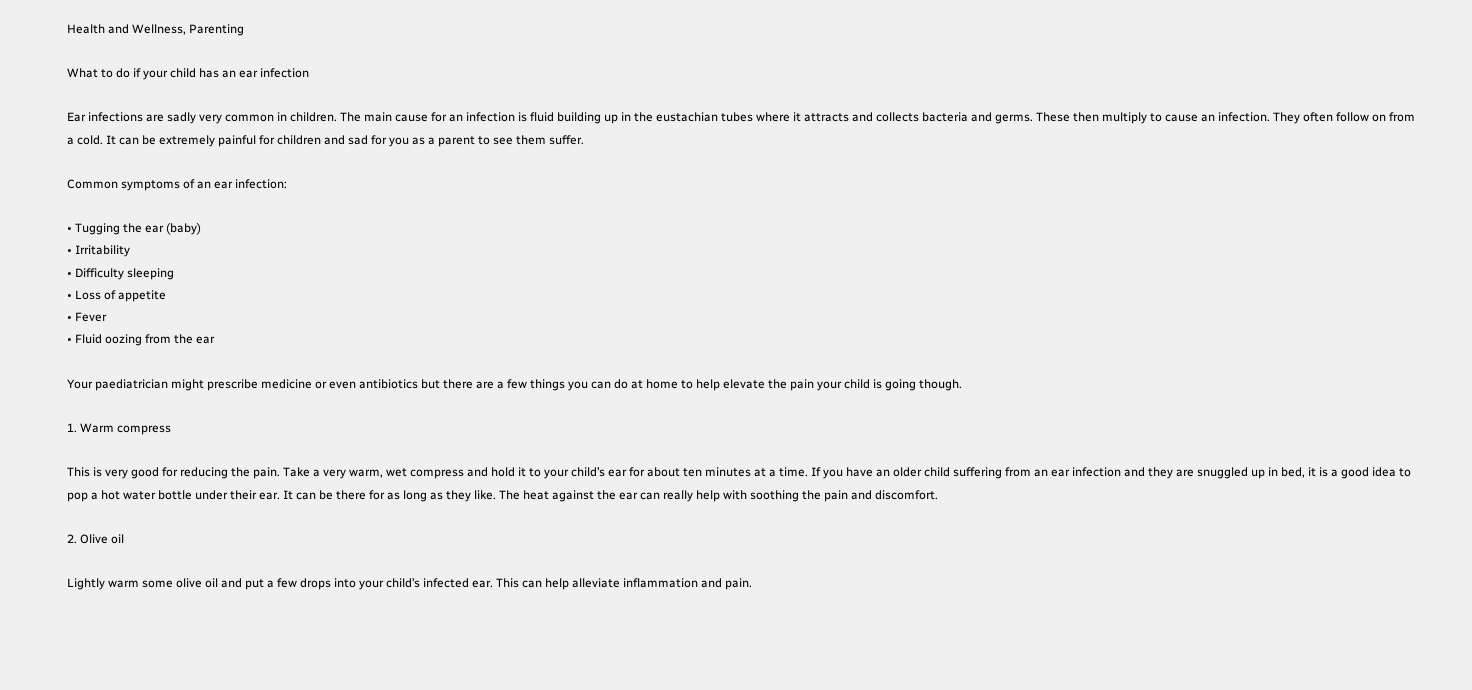Health and Wellness, Parenting

What to do if your child has an ear infection

Ear infections are sadly very common in children. The main cause for an infection is fluid building up in the eustachian tubes where it attracts and collects bacteria and germs. These then multiply to cause an infection. They often follow on from a cold. It can be extremely painful for children and sad for you as a parent to see them suffer.

Common symptoms of an ear infection:

• Tugging the ear (baby)
• Irritability
• Difficulty sleeping
• Loss of appetite
• Fever
• Fluid oozing from the ear

Your paediatrician might prescribe medicine or even antibiotics but there are a few things you can do at home to help elevate the pain your child is going though.

1. Warm compress

This is very good for reducing the pain. Take a very warm, wet compress and hold it to your child’s ear for about ten minutes at a time. If you have an older child suffering from an ear infection and they are snuggled up in bed, it is a good idea to pop a hot water bottle under their ear. It can be there for as long as they like. The heat against the ear can really help with soothing the pain and discomfort.

2. Olive oil

Lightly warm some olive oil and put a few drops into your child’s infected ear. This can help alleviate inflammation and pain.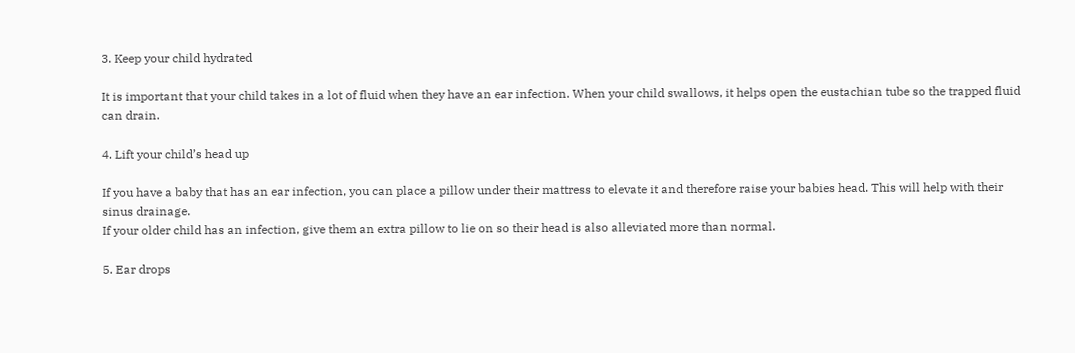3. Keep your child hydrated

It is important that your child takes in a lot of fluid when they have an ear infection. When your child swallows, it helps open the eustachian tube so the trapped fluid can drain.

4. Lift your child’s head up

If you have a baby that has an ear infection, you can place a pillow under their mattress to elevate it and therefore raise your babies head. This will help with their sinus drainage.
If your older child has an infection, give them an extra pillow to lie on so their head is also alleviated more than normal.

5. Ear drops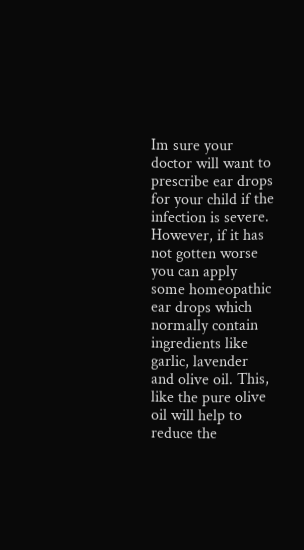Im sure your doctor will want to prescribe ear drops for your child if the infection is severe. However, if it has not gotten worse you can apply some homeopathic ear drops which normally contain ingredients like garlic, lavender and olive oil. This, like the pure olive oil will help to reduce the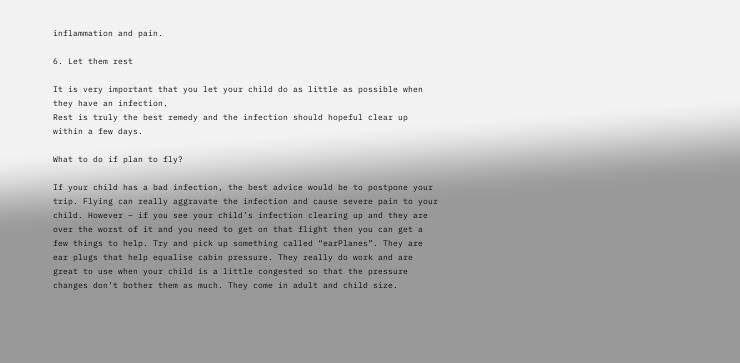inflammation and pain.

6. Let them rest

It is very important that you let your child do as little as possible when they have an infection.
Rest is truly the best remedy and the infection should hopeful clear up within a few days.

What to do if plan to fly?

If your child has a bad infection, the best advice would be to postpone your trip. Flying can really aggravate the infection and cause severe pain to your child. However – if you see your child’s infection clearing up and they are over the worst of it and you need to get on that flight then you can get a few things to help. Try and pick up something called “earPlanes”. They are ear plugs that help equalise cabin pressure. They really do work and are great to use when your child is a little congested so that the pressure changes don’t bother them as much. They come in adult and child size.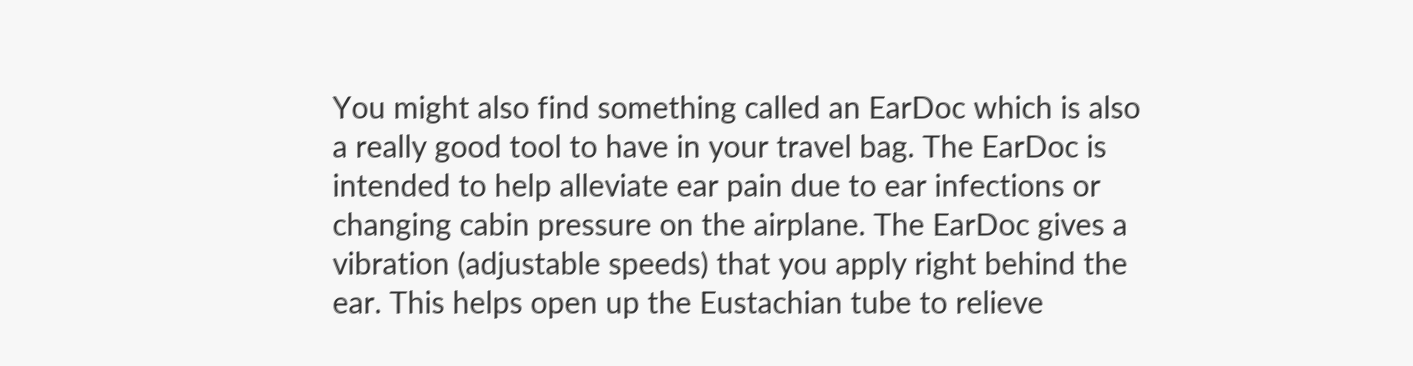You might also find something called an EarDoc which is also a really good tool to have in your travel bag. The EarDoc is intended to help alleviate ear pain due to ear infections or changing cabin pressure on the airplane. The EarDoc gives a vibration (adjustable speeds) that you apply right behind the ear. This helps open up the Eustachian tube to relieve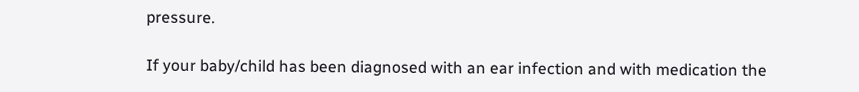pressure.

If your baby/child has been diagnosed with an ear infection and with medication the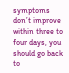symptoms don’t improve within three to four days, you should go back to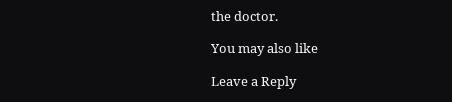the doctor.

You may also like

Leave a Reply